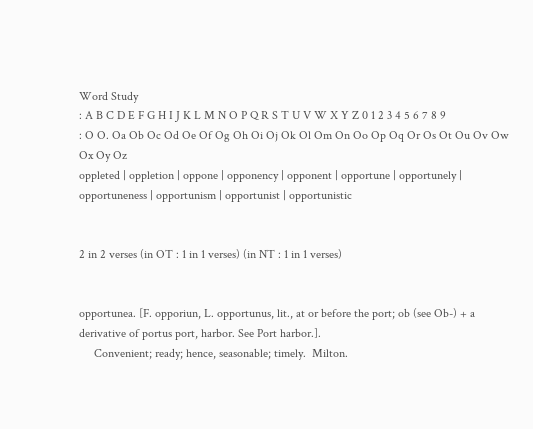Word Study
: A B C D E F G H I J K L M N O P Q R S T U V W X Y Z 0 1 2 3 4 5 6 7 8 9
: O O. Oa Ob Oc Od Oe Of Og Oh Oi Oj Ok Ol Om On Oo Op Oq Or Os Ot Ou Ov Ow Ox Oy Oz
oppleted | oppletion | oppone | opponency | opponent | opportune | opportunely | opportuneness | opportunism | opportunist | opportunistic


2 in 2 verses (in OT : 1 in 1 verses) (in NT : 1 in 1 verses)


opportunea. [F. opporiun, L. opportunus, lit., at or before the port; ob (see Ob-) + a derivative of portus port, harbor. See Port harbor.].
     Convenient; ready; hence, seasonable; timely.  Milton.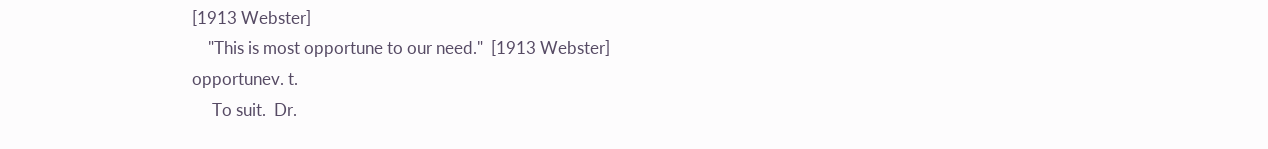[1913 Webster]
    "This is most opportune to our need."  [1913 Webster]
opportunev. t.
     To suit.  Dr.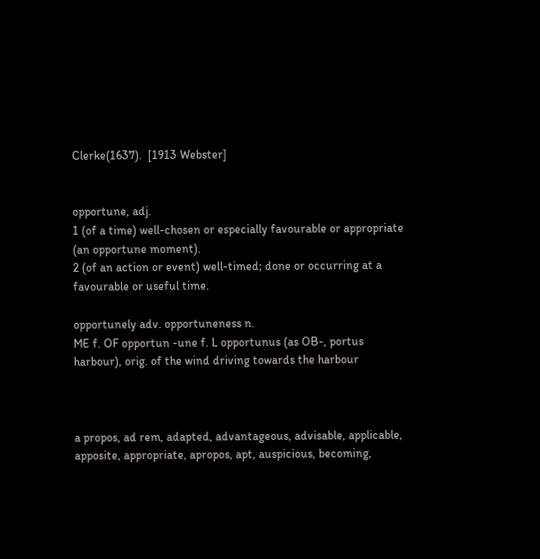Clerke(1637).  [1913 Webster]


opportune, adj.
1 (of a time) well-chosen or especially favourable or appropriate (an opportune moment).
2 (of an action or event) well-timed; done or occurring at a favourable or useful time.

opportunely adv. opportuneness n.
ME f. OF opportun -une f. L opportunus (as OB-, portus harbour), orig. of the wind driving towards the harbour



a propos, ad rem, adapted, advantageous, advisable, applicable, apposite, appropriate, apropos, apt, auspicious, becoming,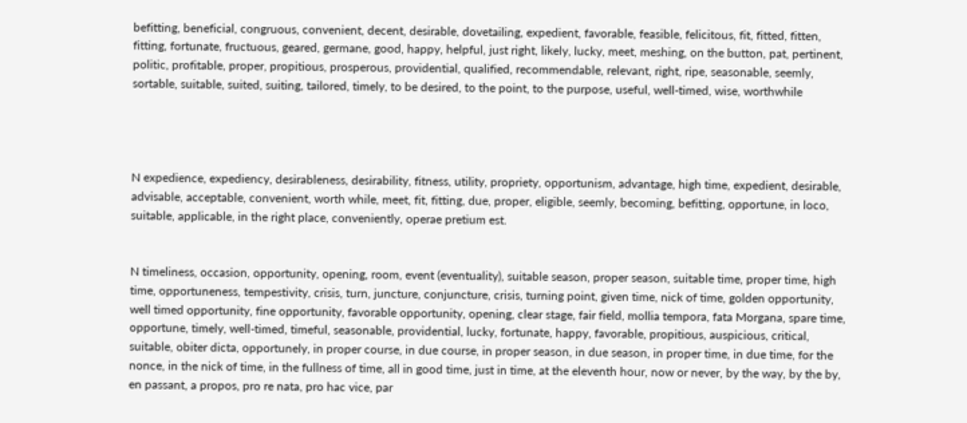befitting, beneficial, congruous, convenient, decent, desirable, dovetailing, expedient, favorable, feasible, felicitous, fit, fitted, fitten, fitting, fortunate, fructuous, geared, germane, good, happy, helpful, just right, likely, lucky, meet, meshing, on the button, pat, pertinent, politic, profitable, proper, propitious, prosperous, providential, qualified, recommendable, relevant, right, ripe, seasonable, seemly, sortable, suitable, suited, suiting, tailored, timely, to be desired, to the point, to the purpose, useful, well-timed, wise, worthwhile




N expedience, expediency, desirableness, desirability, fitness, utility, propriety, opportunism, advantage, high time, expedient, desirable, advisable, acceptable, convenient, worth while, meet, fit, fitting, due, proper, eligible, seemly, becoming, befitting, opportune, in loco, suitable, applicable, in the right place, conveniently, operae pretium est.


N timeliness, occasion, opportunity, opening, room, event (eventuality), suitable season, proper season, suitable time, proper time, high time, opportuneness, tempestivity, crisis, turn, juncture, conjuncture, crisis, turning point, given time, nick of time, golden opportunity, well timed opportunity, fine opportunity, favorable opportunity, opening, clear stage, fair field, mollia tempora, fata Morgana, spare time, opportune, timely, well-timed, timeful, seasonable, providential, lucky, fortunate, happy, favorable, propitious, auspicious, critical, suitable, obiter dicta, opportunely, in proper course, in due course, in proper season, in due season, in proper time, in due time, for the nonce, in the nick of time, in the fullness of time, all in good time, just in time, at the eleventh hour, now or never, by the way, by the by, en passant, a propos, pro re nata, pro hac vice, par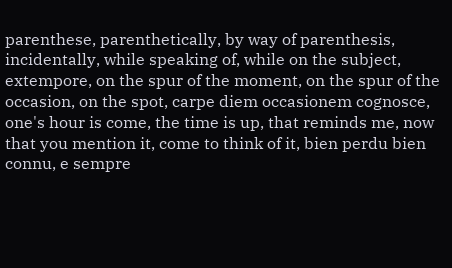parenthese, parenthetically, by way of parenthesis, incidentally, while speaking of, while on the subject, extempore, on the spur of the moment, on the spur of the occasion, on the spot, carpe diem occasionem cognosce, one's hour is come, the time is up, that reminds me, now that you mention it, come to think of it, bien perdu bien connu, e sempre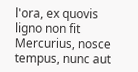l'ora, ex quovis ligno non fit Mercurius, nosce tempus, nunc aut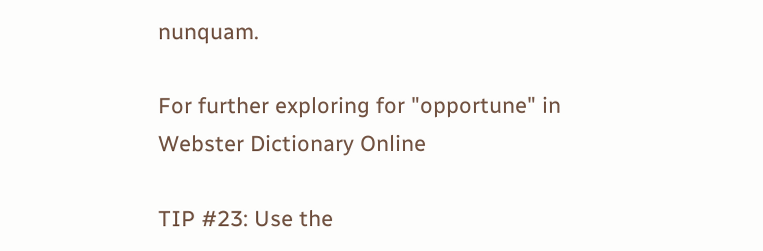nunquam.

For further exploring for "opportune" in Webster Dictionary Online

TIP #23: Use the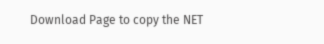Download Page to copy the NET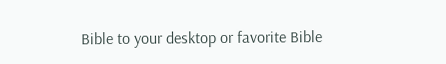Bible to your desktop or favorite Bible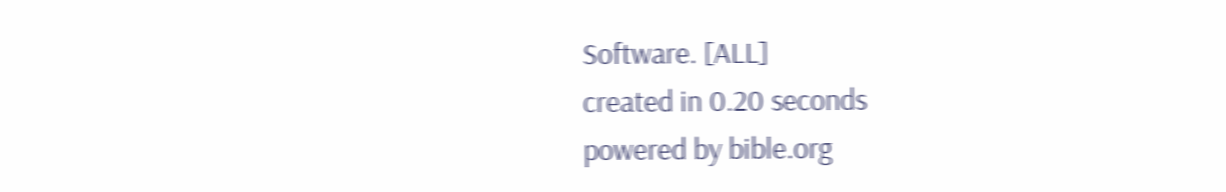Software. [ALL]
created in 0.20 seconds
powered by bible.org